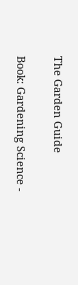The Garden Guide

Book: Gardening Science -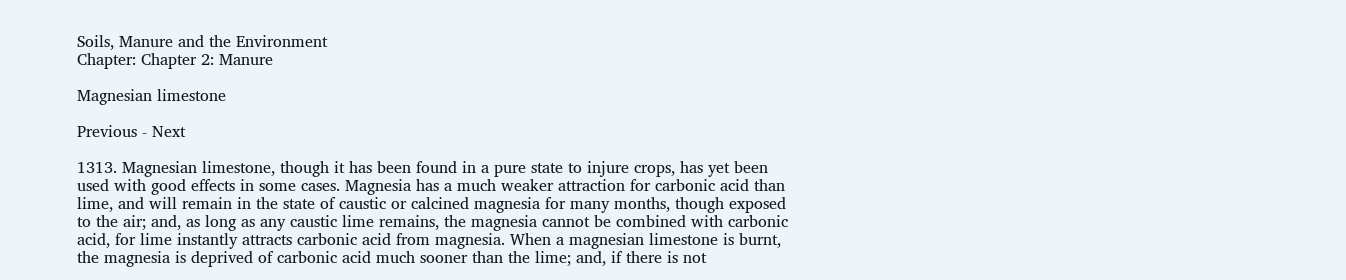Soils, Manure and the Environment
Chapter: Chapter 2: Manure

Magnesian limestone

Previous - Next

1313. Magnesian limestone, though it has been found in a pure state to injure crops, has yet been used with good effects in some cases. Magnesia has a much weaker attraction for carbonic acid than lime, and will remain in the state of caustic or calcined magnesia for many months, though exposed to the air; and, as long as any caustic lime remains, the magnesia cannot be combined with carbonic acid, for lime instantly attracts carbonic acid from magnesia. When a magnesian limestone is burnt, the magnesia is deprived of carbonic acid much sooner than the lime; and, if there is not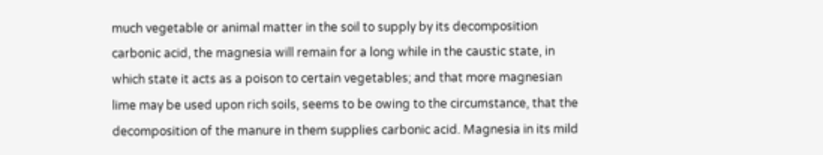much vegetable or animal matter in the soil to supply by its decomposition carbonic acid, the magnesia will remain for a long while in the caustic state, in which state it acts as a poison to certain vegetables; and that more magnesian lime may be used upon rich soils, seems to be owing to the circumstance, that the decomposition of the manure in them supplies carbonic acid. Magnesia in its mild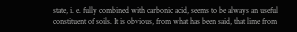state, i. e. fully combined with carbonic acid, seems to be always an useful constituent of soils. It is obvious, from what has been said, that lime from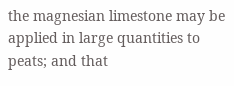the magnesian limestone may be applied in large quantities to peats; and that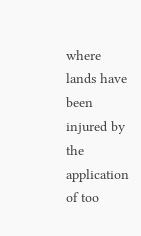where lands have been injured by the application of too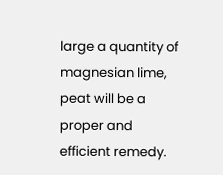large a quantity of magnesian lime, peat will be a proper and efficient remedy.